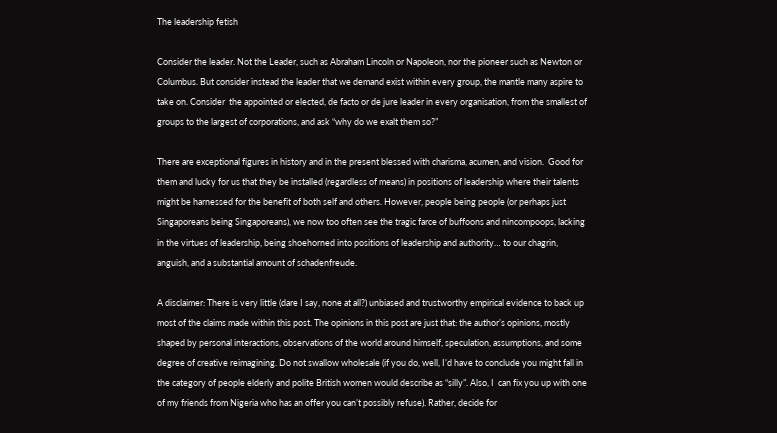The leadership fetish

Consider the leader. Not the Leader, such as Abraham Lincoln or Napoleon, nor the pioneer such as Newton or Columbus. But consider instead the leader that we demand exist within every group, the mantle many aspire to take on. Consider  the appointed or elected, de facto or de jure leader in every organisation, from the smallest of groups to the largest of corporations, and ask “why do we exalt them so?”

There are exceptional figures in history and in the present blessed with charisma, acumen, and vision.  Good for them and lucky for us that they be installed (regardless of means) in positions of leadership where their talents might be harnessed for the benefit of both self and others. However, people being people (or perhaps just Singaporeans being Singaporeans), we now too often see the tragic farce of buffoons and nincompoops, lacking in the virtues of leadership, being shoehorned into positions of leadership and authority… to our chagrin, anguish, and a substantial amount of schadenfreude.

A disclaimer: There is very little (dare I say, none at all?) unbiased and trustworthy empirical evidence to back up most of the claims made within this post. The opinions in this post are just that: the author’s opinions, mostly shaped by personal interactions, observations of the world around himself, speculation, assumptions, and some degree of creative reimagining. Do not swallow wholesale (if you do, well, I’d have to conclude you might fall in the category of people elderly and polite British women would describe as “silly”. Also, I  can fix you up with one of my friends from Nigeria who has an offer you can’t possibly refuse). Rather, decide for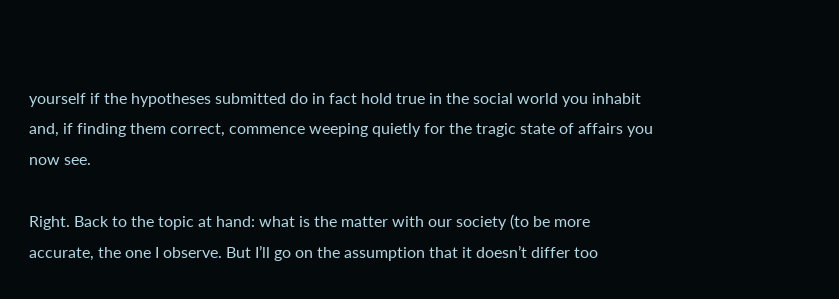yourself if the hypotheses submitted do in fact hold true in the social world you inhabit and, if finding them correct, commence weeping quietly for the tragic state of affairs you now see.

Right. Back to the topic at hand: what is the matter with our society (to be more accurate, the one I observe. But I’ll go on the assumption that it doesn’t differ too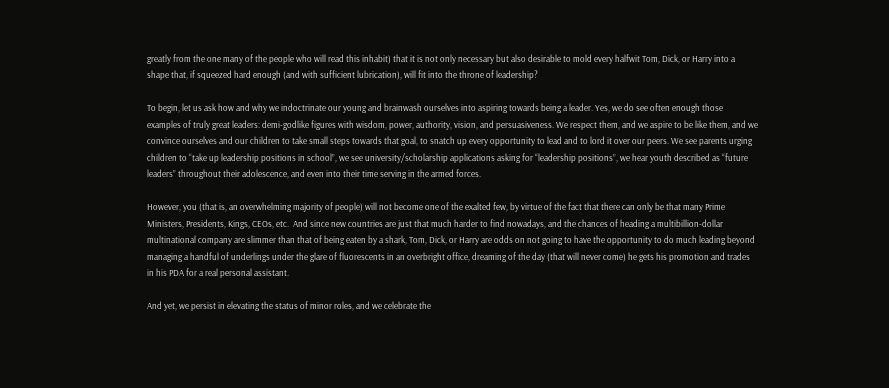greatly from the one many of the people who will read this inhabit) that it is not only necessary but also desirable to mold every halfwit Tom, Dick, or Harry into a shape that, if squeezed hard enough (and with sufficient lubrication), will fit into the throne of leadership?

To begin, let us ask how and why we indoctrinate our young and brainwash ourselves into aspiring towards being a leader. Yes, we do see often enough those examples of truly great leaders: demi-godlike figures with wisdom, power, authority, vision, and persuasiveness. We respect them, and we aspire to be like them, and we convince ourselves and our children to take small steps towards that goal, to snatch up every opportunity to lead and to lord it over our peers. We see parents urging children to “take up leadership positions in school”, we see university/scholarship applications asking for “leadership positions”, we hear youth described as “future leaders” throughout their adolescence, and even into their time serving in the armed forces.

However, you (that is, an overwhelming majority of people) will not become one of the exalted few, by virtue of the fact that there can only be that many Prime Ministers, Presidents, Kings, CEOs, etc.  And since new countries are just that much harder to find nowadays, and the chances of heading a multibillion-dollar multinational company are slimmer than that of being eaten by a shark, Tom, Dick, or Harry are odds on not going to have the opportunity to do much leading beyond managing a handful of underlings under the glare of fluorescents in an overbright office, dreaming of the day (that will never come) he gets his promotion and trades in his PDA for a real personal assistant.

And yet, we persist in elevating the status of minor roles, and we celebrate the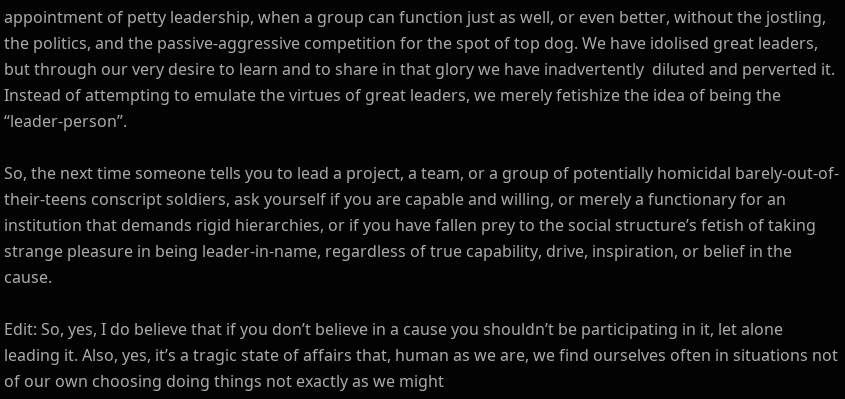appointment of petty leadership, when a group can function just as well, or even better, without the jostling, the politics, and the passive-aggressive competition for the spot of top dog. We have idolised great leaders, but through our very desire to learn and to share in that glory we have inadvertently  diluted and perverted it. Instead of attempting to emulate the virtues of great leaders, we merely fetishize the idea of being the “leader-person”.

So, the next time someone tells you to lead a project, a team, or a group of potentially homicidal barely-out-of-their-teens conscript soldiers, ask yourself if you are capable and willing, or merely a functionary for an institution that demands rigid hierarchies, or if you have fallen prey to the social structure’s fetish of taking strange pleasure in being leader-in-name, regardless of true capability, drive, inspiration, or belief in the cause.

Edit: So, yes, I do believe that if you don’t believe in a cause you shouldn’t be participating in it, let alone leading it. Also, yes, it’s a tragic state of affairs that, human as we are, we find ourselves often in situations not of our own choosing doing things not exactly as we might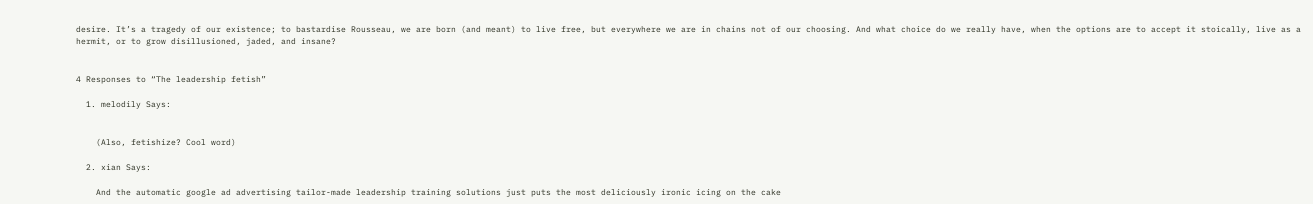desire. It’s a tragedy of our existence; to bastardise Rousseau, we are born (and meant) to live free, but everywhere we are in chains not of our choosing. And what choice do we really have, when the options are to accept it stoically, live as a hermit, or to grow disillusioned, jaded, and insane?


4 Responses to “The leadership fetish”

  1. melodily Says:


    (Also, fetishize? Cool word)

  2. xian Says:

    And the automatic google ad advertising tailor-made leadership training solutions just puts the most deliciously ironic icing on the cake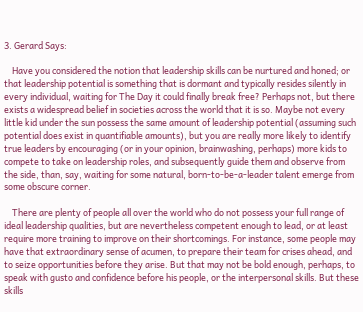3. Gerard Says:

    Have you considered the notion that leadership skills can be nurtured and honed; or that leadership potential is something that is dormant and typically resides silently in every individual, waiting for The Day it could finally break free? Perhaps not, but there exists a widespread belief in societies across the world that it is so. Maybe not every little kid under the sun possess the same amount of leadership potential (assuming such potential does exist in quantifiable amounts), but you are really more likely to identify true leaders by encouraging (or in your opinion, brainwashing, perhaps) more kids to compete to take on leadership roles, and subsequently guide them and observe from the side, than, say, waiting for some natural, born-to-be-a-leader talent emerge from some obscure corner.

    There are plenty of people all over the world who do not possess your full range of ideal leadership qualities, but are nevertheless competent enough to lead, or at least require more training to improve on their shortcomings. For instance, some people may have that extraordinary sense of acumen, to prepare their team for crises ahead, and to seize opportunities before they arise. But that may not be bold enough, perhaps, to speak with gusto and confidence before his people, or the interpersonal skills. But these skills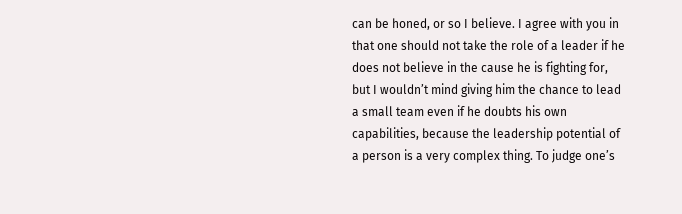can be honed, or so I believe. I agree with you in that one should not take the role of a leader if he does not believe in the cause he is fighting for, but I wouldn’t mind giving him the chance to lead a small team even if he doubts his own capabilities, because the leadership potential of a person is a very complex thing. To judge one’s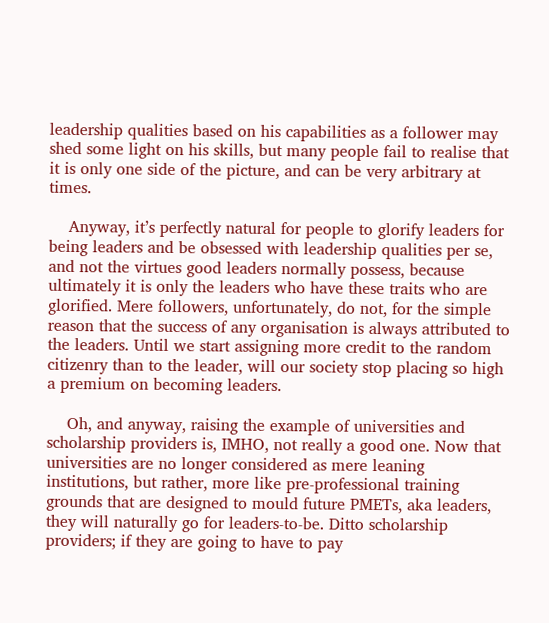leadership qualities based on his capabilities as a follower may shed some light on his skills, but many people fail to realise that it is only one side of the picture, and can be very arbitrary at times.

    Anyway, it’s perfectly natural for people to glorify leaders for being leaders and be obsessed with leadership qualities per se, and not the virtues good leaders normally possess, because ultimately it is only the leaders who have these traits who are glorified. Mere followers, unfortunately, do not, for the simple reason that the success of any organisation is always attributed to the leaders. Until we start assigning more credit to the random citizenry than to the leader, will our society stop placing so high a premium on becoming leaders.

    Oh, and anyway, raising the example of universities and scholarship providers is, IMHO, not really a good one. Now that universities are no longer considered as mere leaning institutions, but rather, more like pre-professional training grounds that are designed to mould future PMETs, aka leaders, they will naturally go for leaders-to-be. Ditto scholarship providers; if they are going to have to pay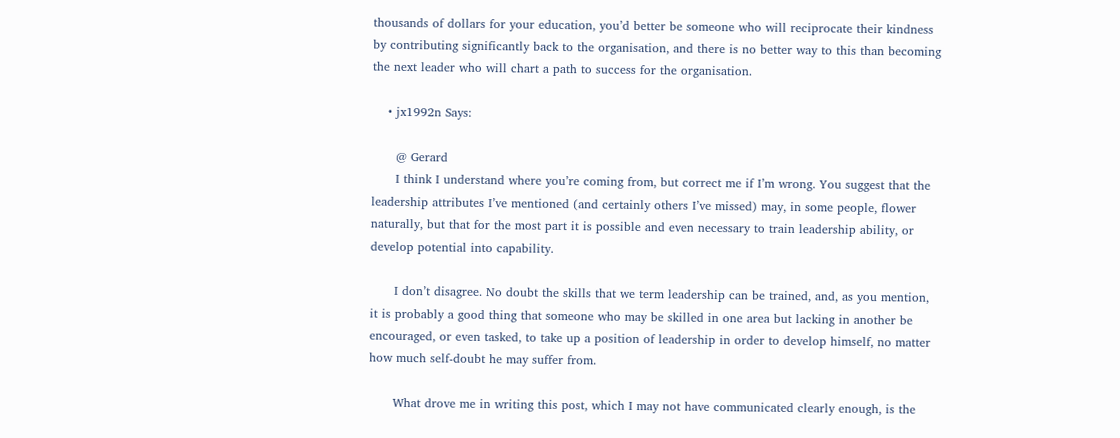thousands of dollars for your education, you’d better be someone who will reciprocate their kindness by contributing significantly back to the organisation, and there is no better way to this than becoming the next leader who will chart a path to success for the organisation.

    • jx1992n Says:

      @ Gerard
      I think I understand where you’re coming from, but correct me if I’m wrong. You suggest that the leadership attributes I’ve mentioned (and certainly others I’ve missed) may, in some people, flower naturally, but that for the most part it is possible and even necessary to train leadership ability, or develop potential into capability.

      I don’t disagree. No doubt the skills that we term leadership can be trained, and, as you mention, it is probably a good thing that someone who may be skilled in one area but lacking in another be encouraged, or even tasked, to take up a position of leadership in order to develop himself, no matter how much self-doubt he may suffer from.

      What drove me in writing this post, which I may not have communicated clearly enough, is the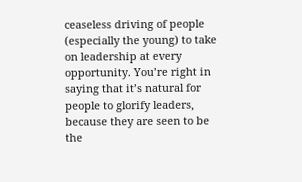ceaseless driving of people (especially the young) to take on leadership at every opportunity. You’re right in saying that it’s natural for people to glorify leaders, because they are seen to be the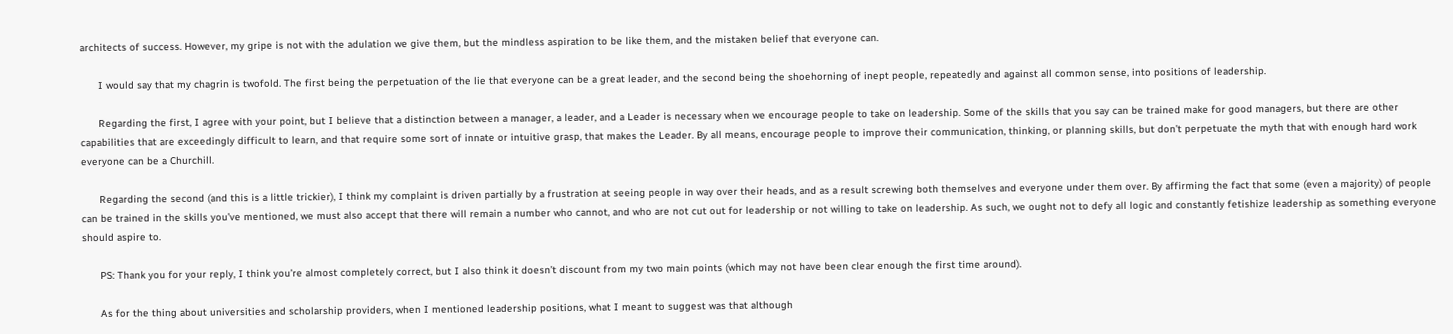architects of success. However, my gripe is not with the adulation we give them, but the mindless aspiration to be like them, and the mistaken belief that everyone can.

      I would say that my chagrin is twofold. The first being the perpetuation of the lie that everyone can be a great leader, and the second being the shoehorning of inept people, repeatedly and against all common sense, into positions of leadership.

      Regarding the first, I agree with your point, but I believe that a distinction between a manager, a leader, and a Leader is necessary when we encourage people to take on leadership. Some of the skills that you say can be trained make for good managers, but there are other capabilities that are exceedingly difficult to learn, and that require some sort of innate or intuitive grasp, that makes the Leader. By all means, encourage people to improve their communication, thinking, or planning skills, but don’t perpetuate the myth that with enough hard work everyone can be a Churchill.

      Regarding the second (and this is a little trickier), I think my complaint is driven partially by a frustration at seeing people in way over their heads, and as a result screwing both themselves and everyone under them over. By affirming the fact that some (even a majority) of people can be trained in the skills you’ve mentioned, we must also accept that there will remain a number who cannot, and who are not cut out for leadership or not willing to take on leadership. As such, we ought not to defy all logic and constantly fetishize leadership as something everyone should aspire to.

      PS: Thank you for your reply, I think you’re almost completely correct, but I also think it doesn’t discount from my two main points (which may not have been clear enough the first time around).

      As for the thing about universities and scholarship providers, when I mentioned leadership positions, what I meant to suggest was that although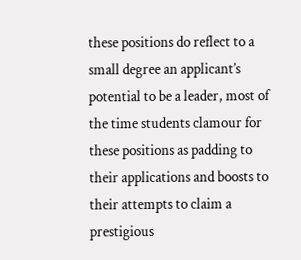these positions do reflect to a small degree an applicant’s potential to be a leader, most of the time students clamour for these positions as padding to their applications and boosts to their attempts to claim a prestigious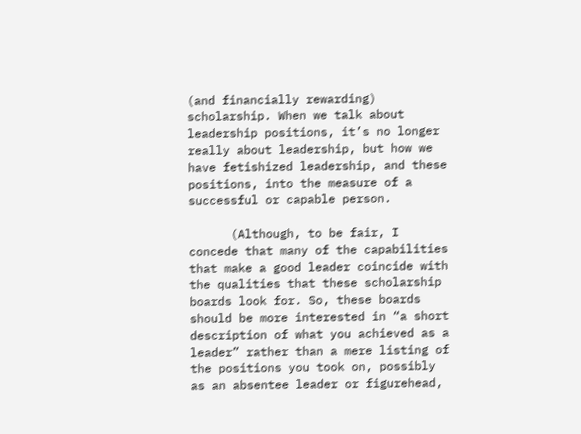(and financially rewarding) scholarship. When we talk about leadership positions, it’s no longer really about leadership, but how we have fetishized leadership, and these positions, into the measure of a successful or capable person.

      (Although, to be fair, I concede that many of the capabilities that make a good leader coincide with the qualities that these scholarship boards look for. So, these boards should be more interested in “a short description of what you achieved as a leader” rather than a mere listing of the positions you took on, possibly as an absentee leader or figurehead,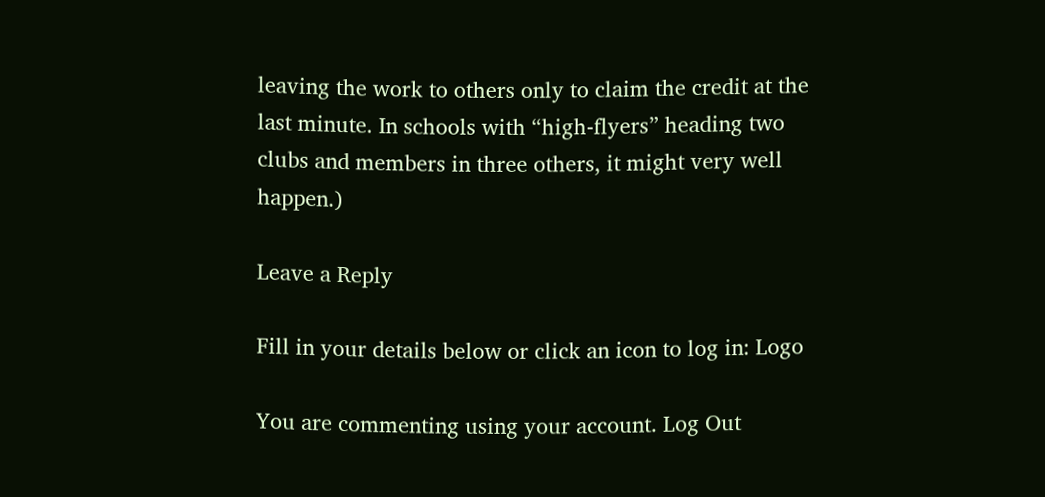leaving the work to others only to claim the credit at the last minute. In schools with “high-flyers” heading two clubs and members in three others, it might very well happen.)

Leave a Reply

Fill in your details below or click an icon to log in: Logo

You are commenting using your account. Log Out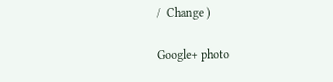/  Change )

Google+ photo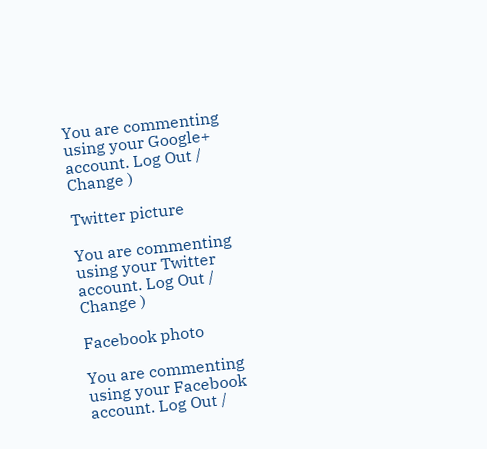You are commenting using your Google+ account. Log Out /  Change )

Twitter picture

You are commenting using your Twitter account. Log Out /  Change )

Facebook photo

You are commenting using your Facebook account. Log Out /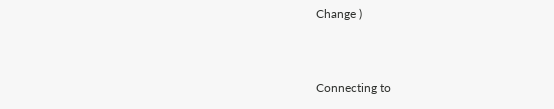Change )


Connecting to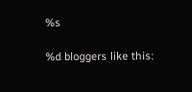%s

%d bloggers like this: